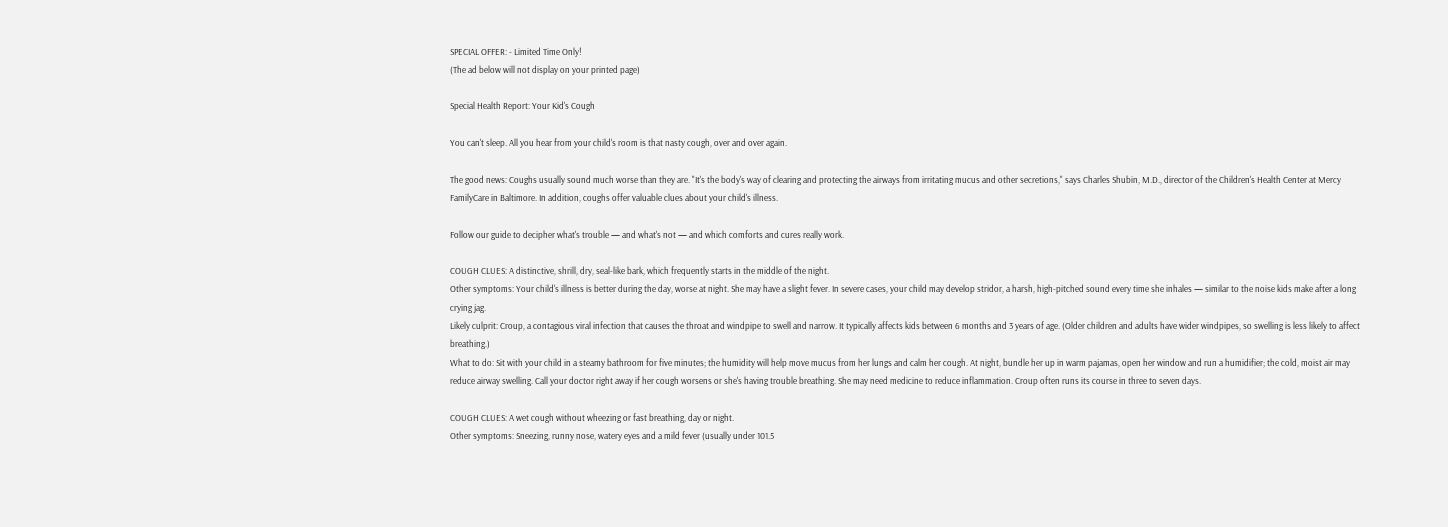SPECIAL OFFER: - Limited Time Only!
(The ad below will not display on your printed page)

Special Health Report: Your Kid's Cough

You can't sleep. All you hear from your child's room is that nasty cough, over and over again.

The good news: Coughs usually sound much worse than they are. "It's the body's way of clearing and protecting the airways from irritating mucus and other secretions," says Charles Shubin, M.D., director of the Children's Health Center at Mercy FamilyCare in Baltimore. In addition, coughs offer valuable clues about your child's illness.

Follow our guide to decipher what's trouble — and what's not — and which comforts and cures really work.

COUGH CLUES: A distinctive, shrill, dry, seal-like bark, which frequently starts in the middle of the night.
Other symptoms: Your child's illness is better during the day, worse at night. She may have a slight fever. In severe cases, your child may develop stridor, a harsh, high-pitched sound every time she inhales — similar to the noise kids make after a long crying jag.
Likely culprit: Croup, a contagious viral infection that causes the throat and windpipe to swell and narrow. It typically affects kids between 6 months and 3 years of age. (Older children and adults have wider windpipes, so swelling is less likely to affect breathing.)
What to do: Sit with your child in a steamy bathroom for five minutes; the humidity will help move mucus from her lungs and calm her cough. At night, bundle her up in warm pajamas, open her window and run a humidifier; the cold, moist air may reduce airway swelling. Call your doctor right away if her cough worsens or she's having trouble breathing. She may need medicine to reduce inflammation. Croup often runs its course in three to seven days.

COUGH CLUES: A wet cough without wheezing or fast breathing, day or night.
Other symptoms: Sneezing, runny nose, watery eyes and a mild fever (usually under 101.5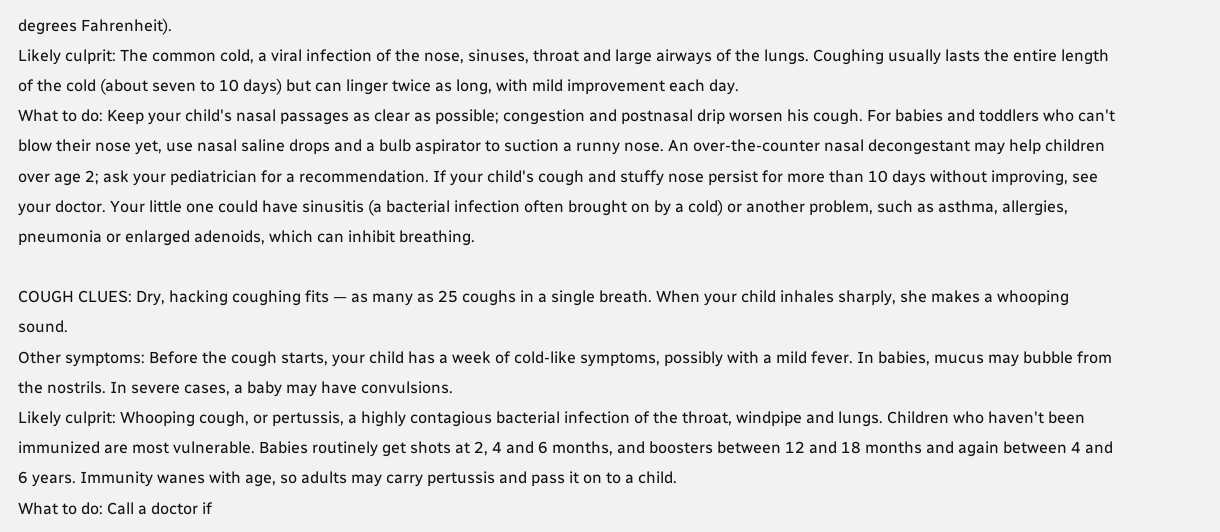degrees Fahrenheit).
Likely culprit: The common cold, a viral infection of the nose, sinuses, throat and large airways of the lungs. Coughing usually lasts the entire length of the cold (about seven to 10 days) but can linger twice as long, with mild improvement each day.
What to do: Keep your child's nasal passages as clear as possible; congestion and postnasal drip worsen his cough. For babies and toddlers who can't blow their nose yet, use nasal saline drops and a bulb aspirator to suction a runny nose. An over-the-counter nasal decongestant may help children over age 2; ask your pediatrician for a recommendation. If your child's cough and stuffy nose persist for more than 10 days without improving, see your doctor. Your little one could have sinusitis (a bacterial infection often brought on by a cold) or another problem, such as asthma, allergies, pneumonia or enlarged adenoids, which can inhibit breathing.

COUGH CLUES: Dry, hacking coughing fits — as many as 25 coughs in a single breath. When your child inhales sharply, she makes a whooping sound.
Other symptoms: Before the cough starts, your child has a week of cold-like symptoms, possibly with a mild fever. In babies, mucus may bubble from the nostrils. In severe cases, a baby may have convulsions.
Likely culprit: Whooping cough, or pertussis, a highly contagious bacterial infection of the throat, windpipe and lungs. Children who haven't been immunized are most vulnerable. Babies routinely get shots at 2, 4 and 6 months, and boosters between 12 and 18 months and again between 4 and 6 years. Immunity wanes with age, so adults may carry pertussis and pass it on to a child.
What to do: Call a doctor if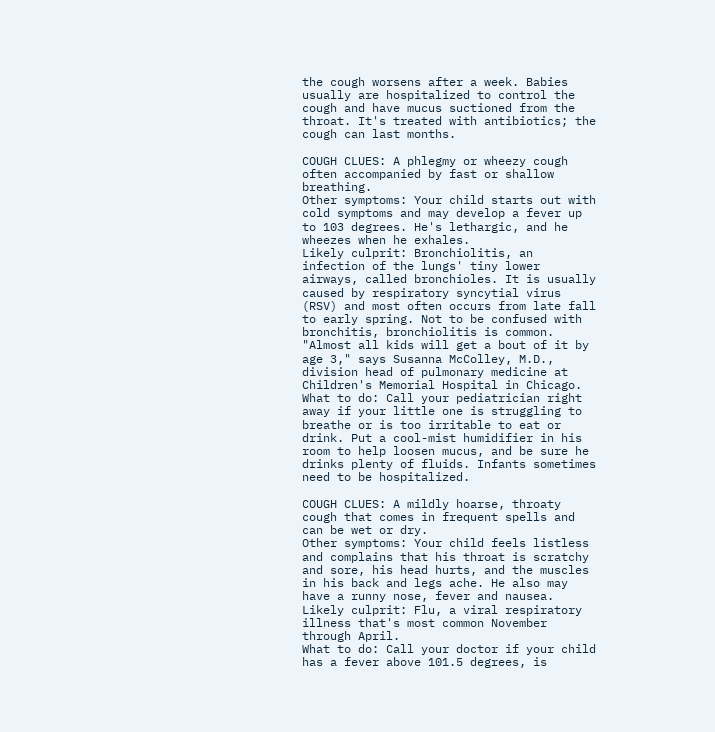the cough worsens after a week. Babies usually are hospitalized to control the cough and have mucus suctioned from the throat. It's treated with antibiotics; the cough can last months.

COUGH CLUES: A phlegmy or wheezy cough often accompanied by fast or shallow breathing.
Other symptoms: Your child starts out with cold symptoms and may develop a fever up to 103 degrees. He's lethargic, and he wheezes when he exhales.
Likely culprit: Bronchiolitis, an infection of the lungs' tiny lower airways, called bronchioles. It is usually caused by respiratory syncytial virus (RSV) and most often occurs from late fall to early spring. Not to be confused with bronchitis, bronchiolitis is common. "Almost all kids will get a bout of it by age 3," says Susanna McColley, M.D., division head of pulmonary medicine at Children's Memorial Hospital in Chicago.
What to do: Call your pediatrician right away if your little one is struggling to breathe or is too irritable to eat or drink. Put a cool-mist humidifier in his room to help loosen mucus, and be sure he drinks plenty of fluids. Infants sometimes need to be hospitalized.

COUGH CLUES: A mildly hoarse, throaty cough that comes in frequent spells and can be wet or dry.
Other symptoms: Your child feels listless and complains that his throat is scratchy and sore, his head hurts, and the muscles in his back and legs ache. He also may have a runny nose, fever and nausea.
Likely culprit: Flu, a viral respiratory illness that's most common November through April.
What to do: Call your doctor if your child has a fever above 101.5 degrees, is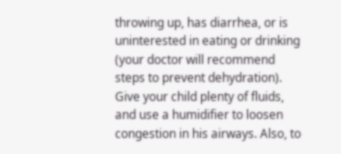throwing up, has diarrhea, or is uninterested in eating or drinking (your doctor will recommend steps to prevent dehydration). Give your child plenty of fluids, and use a humidifier to loosen congestion in his airways. Also, to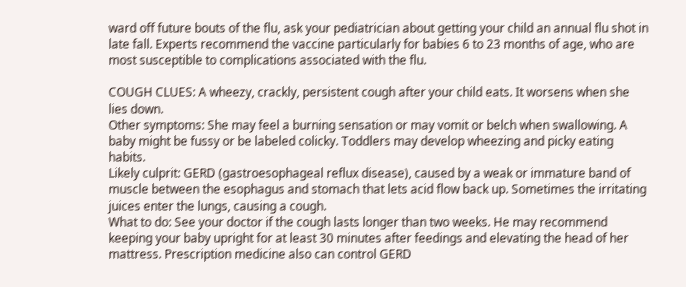ward off future bouts of the flu, ask your pediatrician about getting your child an annual flu shot in late fall. Experts recommend the vaccine particularly for babies 6 to 23 months of age, who are most susceptible to complications associated with the flu.

COUGH CLUES: A wheezy, crackly, persistent cough after your child eats. It worsens when she lies down.
Other symptoms: She may feel a burning sensation or may vomit or belch when swallowing. A baby might be fussy or be labeled colicky. Toddlers may develop wheezing and picky eating habits.
Likely culprit: GERD (gastroesophageal reflux disease), caused by a weak or immature band of muscle between the esophagus and stomach that lets acid flow back up. Sometimes the irritating juices enter the lungs, causing a cough.
What to do: See your doctor if the cough lasts longer than two weeks. He may recommend keeping your baby upright for at least 30 minutes after feedings and elevating the head of her mattress. Prescription medicine also can control GERD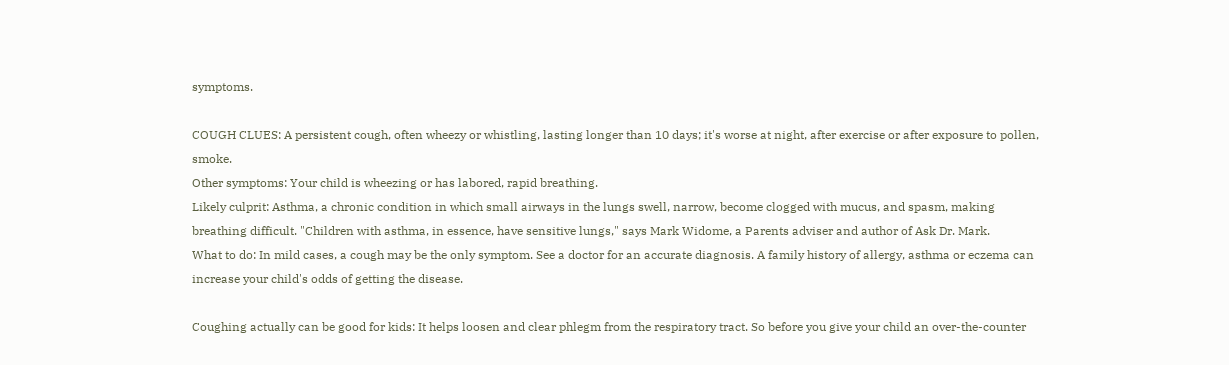symptoms.

COUGH CLUES: A persistent cough, often wheezy or whistling, lasting longer than 10 days; it's worse at night, after exercise or after exposure to pollen, smoke.
Other symptoms: Your child is wheezing or has labored, rapid breathing.
Likely culprit: Asthma, a chronic condition in which small airways in the lungs swell, narrow, become clogged with mucus, and spasm, making breathing difficult. "Children with asthma, in essence, have sensitive lungs," says Mark Widome, a Parents adviser and author of Ask Dr. Mark.
What to do: In mild cases, a cough may be the only symptom. See a doctor for an accurate diagnosis. A family history of allergy, asthma or eczema can increase your child's odds of getting the disease.

Coughing actually can be good for kids: It helps loosen and clear phlegm from the respiratory tract. So before you give your child an over-the-counter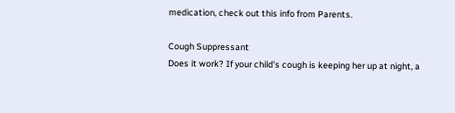medication, check out this info from Parents.

Cough Suppressant
Does it work? If your child's cough is keeping her up at night, a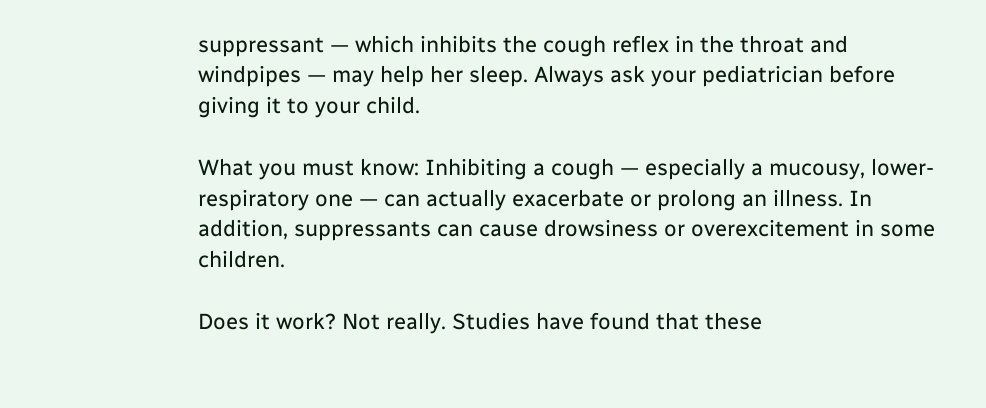suppressant — which inhibits the cough reflex in the throat and windpipes — may help her sleep. Always ask your pediatrician before giving it to your child.

What you must know: Inhibiting a cough — especially a mucousy, lower-respiratory one — can actually exacerbate or prolong an illness. In addition, suppressants can cause drowsiness or overexcitement in some children.

Does it work? Not really. Studies have found that these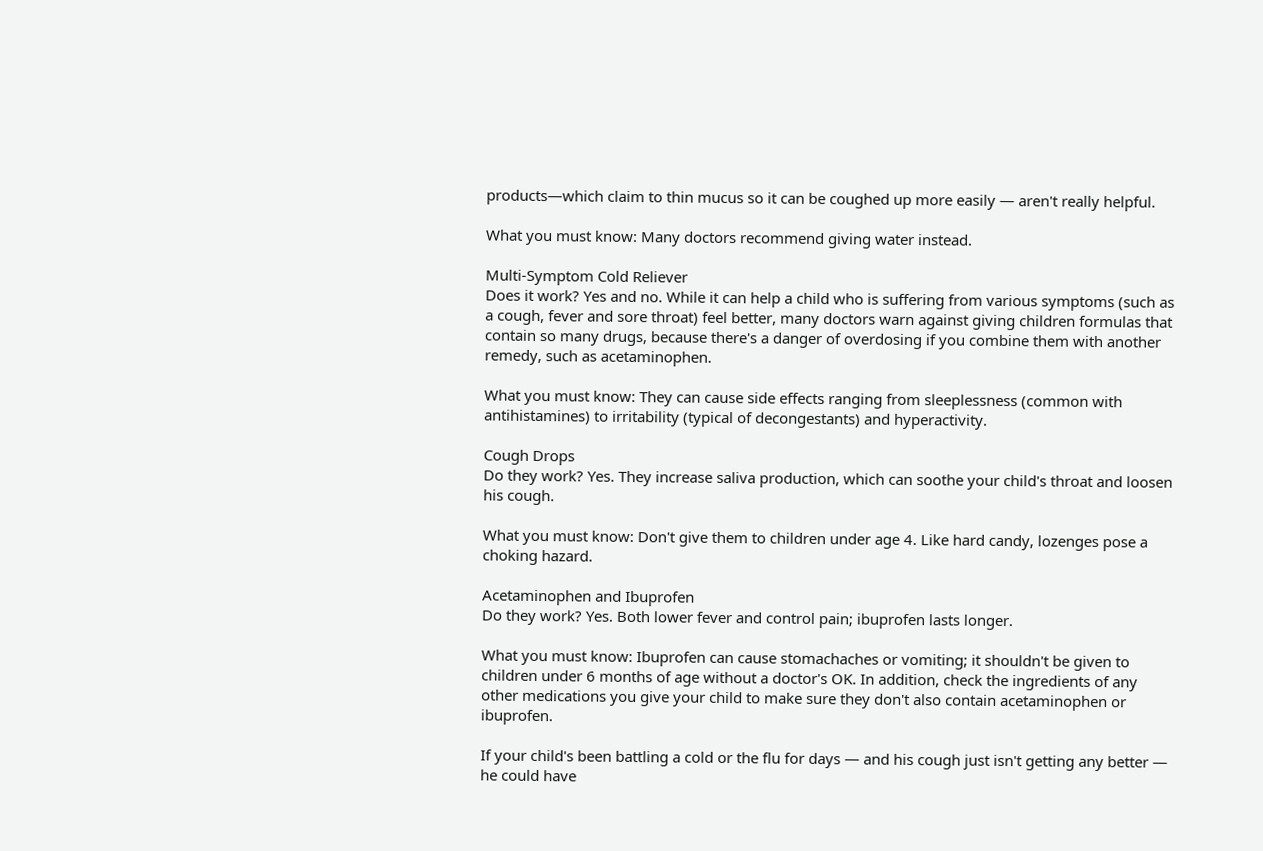products—which claim to thin mucus so it can be coughed up more easily — aren't really helpful.

What you must know: Many doctors recommend giving water instead.

Multi-Symptom Cold Reliever
Does it work? Yes and no. While it can help a child who is suffering from various symptoms (such as a cough, fever and sore throat) feel better, many doctors warn against giving children formulas that contain so many drugs, because there's a danger of overdosing if you combine them with another remedy, such as acetaminophen.

What you must know: They can cause side effects ranging from sleeplessness (common with antihistamines) to irritability (typical of decongestants) and hyperactivity.

Cough Drops
Do they work? Yes. They increase saliva production, which can soothe your child's throat and loosen his cough.

What you must know: Don't give them to children under age 4. Like hard candy, lozenges pose a choking hazard.

Acetaminophen and Ibuprofen
Do they work? Yes. Both lower fever and control pain; ibuprofen lasts longer.

What you must know: Ibuprofen can cause stomachaches or vomiting; it shouldn't be given to children under 6 months of age without a doctor's OK. In addition, check the ingredients of any other medications you give your child to make sure they don't also contain acetaminophen or ibuprofen.

If your child's been battling a cold or the flu for days — and his cough just isn't getting any better — he could have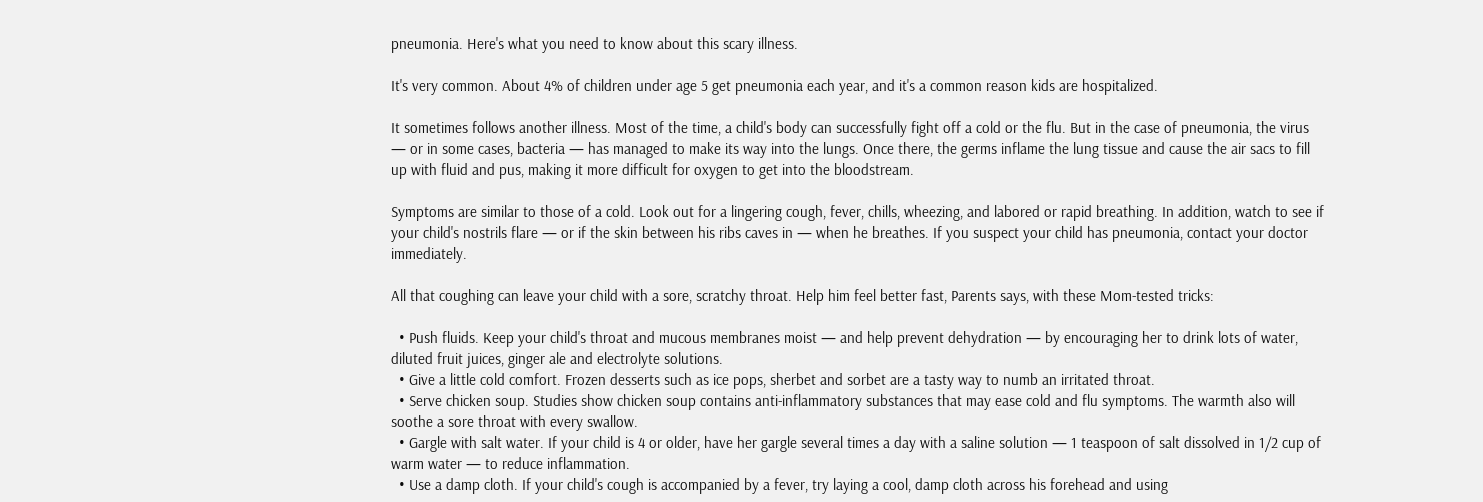pneumonia. Here's what you need to know about this scary illness.

It's very common. About 4% of children under age 5 get pneumonia each year, and it's a common reason kids are hospitalized.

It sometimes follows another illness. Most of the time, a child's body can successfully fight off a cold or the flu. But in the case of pneumonia, the virus — or in some cases, bacteria — has managed to make its way into the lungs. Once there, the germs inflame the lung tissue and cause the air sacs to fill up with fluid and pus, making it more difficult for oxygen to get into the bloodstream.

Symptoms are similar to those of a cold. Look out for a lingering cough, fever, chills, wheezing, and labored or rapid breathing. In addition, watch to see if your child's nostrils flare — or if the skin between his ribs caves in — when he breathes. If you suspect your child has pneumonia, contact your doctor immediately.

All that coughing can leave your child with a sore, scratchy throat. Help him feel better fast, Parents says, with these Mom-tested tricks:

  • Push fluids. Keep your child's throat and mucous membranes moist — and help prevent dehydration — by encouraging her to drink lots of water, diluted fruit juices, ginger ale and electrolyte solutions.
  • Give a little cold comfort. Frozen desserts such as ice pops, sherbet and sorbet are a tasty way to numb an irritated throat.
  • Serve chicken soup. Studies show chicken soup contains anti-inflammatory substances that may ease cold and flu symptoms. The warmth also will soothe a sore throat with every swallow.
  • Gargle with salt water. If your child is 4 or older, have her gargle several times a day with a saline solution — 1 teaspoon of salt dissolved in 1/2 cup of warm water — to reduce inflammation.
  • Use a damp cloth. If your child's cough is accompanied by a fever, try laying a cool, damp cloth across his forehead and using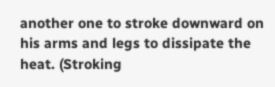another one to stroke downward on his arms and legs to dissipate the heat. (Stroking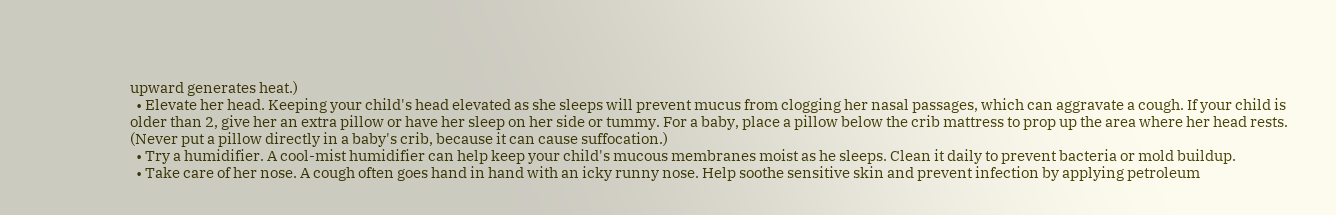upward generates heat.)
  • Elevate her head. Keeping your child's head elevated as she sleeps will prevent mucus from clogging her nasal passages, which can aggravate a cough. If your child is older than 2, give her an extra pillow or have her sleep on her side or tummy. For a baby, place a pillow below the crib mattress to prop up the area where her head rests. (Never put a pillow directly in a baby's crib, because it can cause suffocation.)
  • Try a humidifier. A cool-mist humidifier can help keep your child's mucous membranes moist as he sleeps. Clean it daily to prevent bacteria or mold buildup.
  • Take care of her nose. A cough often goes hand in hand with an icky runny nose. Help soothe sensitive skin and prevent infection by applying petroleum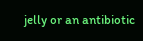jelly or an antibiotic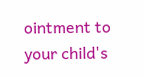ointment to your child's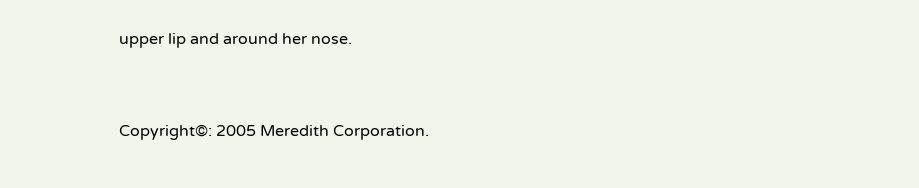upper lip and around her nose.


Copyright©: 2005 Meredith Corporation.